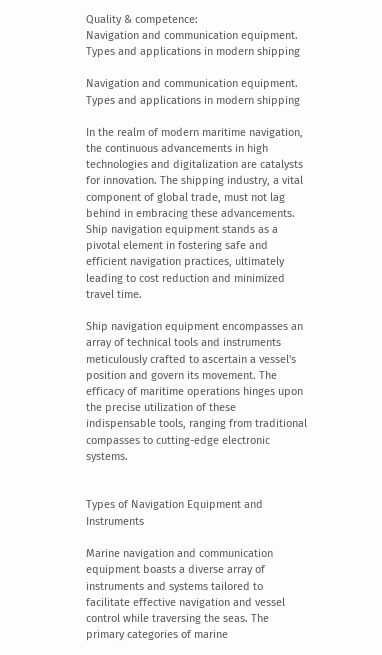Quality & competence:
Navigation and communication equipment. Types and applications in modern shipping

Navigation and communication equipment. Types and applications in modern shipping

In the realm of modern maritime navigation, the continuous advancements in high technologies and digitalization are catalysts for innovation. The shipping industry, a vital component of global trade, must not lag behind in embracing these advancements. Ship navigation equipment stands as a pivotal element in fostering safe and efficient navigation practices, ultimately leading to cost reduction and minimized travel time.

Ship navigation equipment encompasses an array of technical tools and instruments meticulously crafted to ascertain a vessel's position and govern its movement. The efficacy of maritime operations hinges upon the precise utilization of these indispensable tools, ranging from traditional compasses to cutting-edge electronic systems.


Types of Navigation Equipment and Instruments

Marine navigation and communication equipment boasts a diverse array of instruments and systems tailored to facilitate effective navigation and vessel control while traversing the seas. The primary categories of marine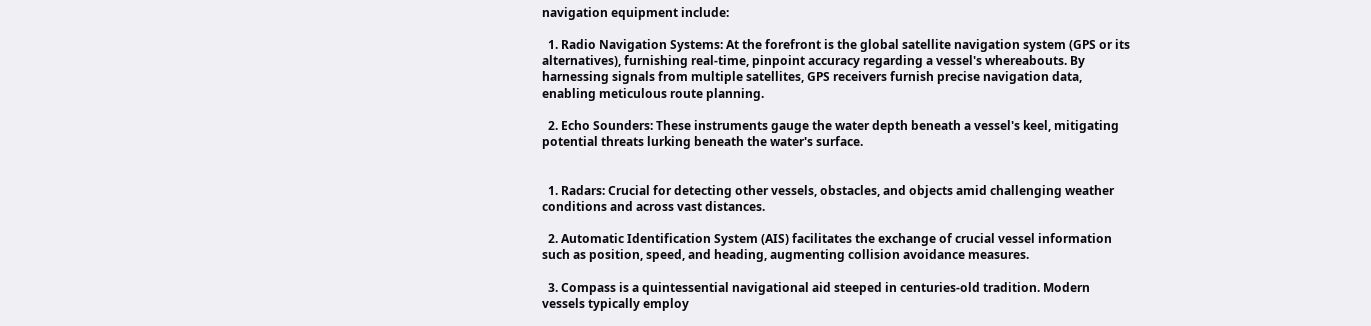navigation equipment include:

  1. Radio Navigation Systems: At the forefront is the global satellite navigation system (GPS or its alternatives), furnishing real-time, pinpoint accuracy regarding a vessel's whereabouts. By harnessing signals from multiple satellites, GPS receivers furnish precise navigation data, enabling meticulous route planning.

  2. Echo Sounders: These instruments gauge the water depth beneath a vessel's keel, mitigating potential threats lurking beneath the water's surface.


  1. Radars: Crucial for detecting other vessels, obstacles, and objects amid challenging weather conditions and across vast distances.

  2. Automatic Identification System (AIS) facilitates the exchange of crucial vessel information such as position, speed, and heading, augmenting collision avoidance measures.

  3. Compass is a quintessential navigational aid steeped in centuries-old tradition. Modern vessels typically employ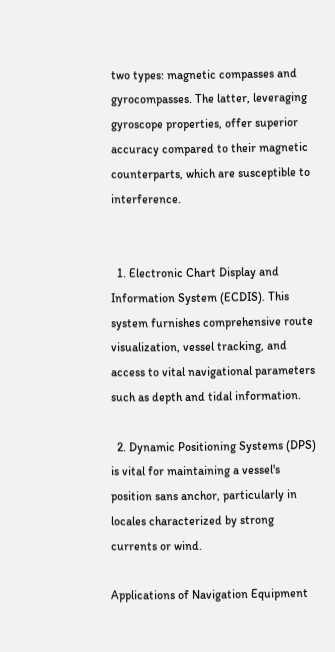two types: magnetic compasses and gyrocompasses. The latter, leveraging gyroscope properties, offer superior accuracy compared to their magnetic counterparts, which are susceptible to interference.


  1. Electronic Chart Display and Information System (ECDIS). This system furnishes comprehensive route visualization, vessel tracking, and access to vital navigational parameters such as depth and tidal information.

  2. Dynamic Positioning Systems (DPS) is vital for maintaining a vessel's position sans anchor, particularly in locales characterized by strong currents or wind.

Applications of Navigation Equipment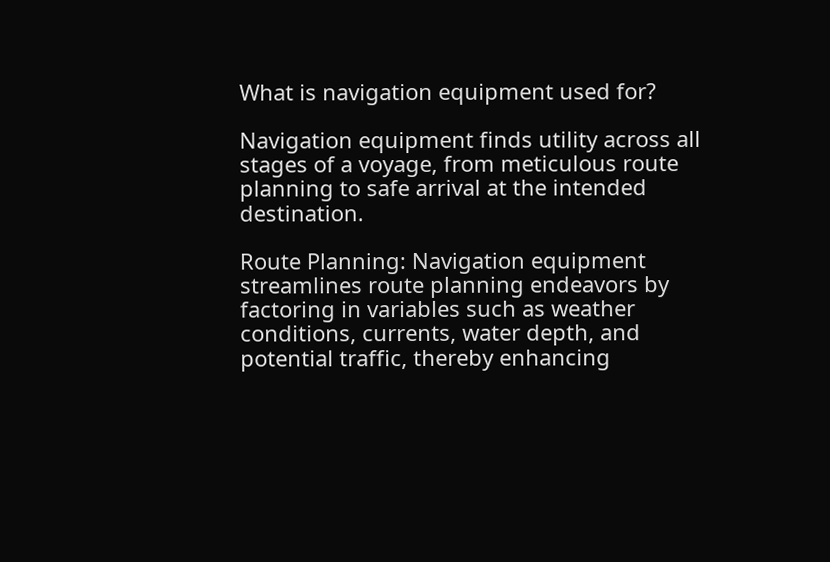What is navigation equipment used for?

Navigation equipment finds utility across all stages of a voyage, from meticulous route planning to safe arrival at the intended destination.

Route Planning: Navigation equipment streamlines route planning endeavors by factoring in variables such as weather conditions, currents, water depth, and potential traffic, thereby enhancing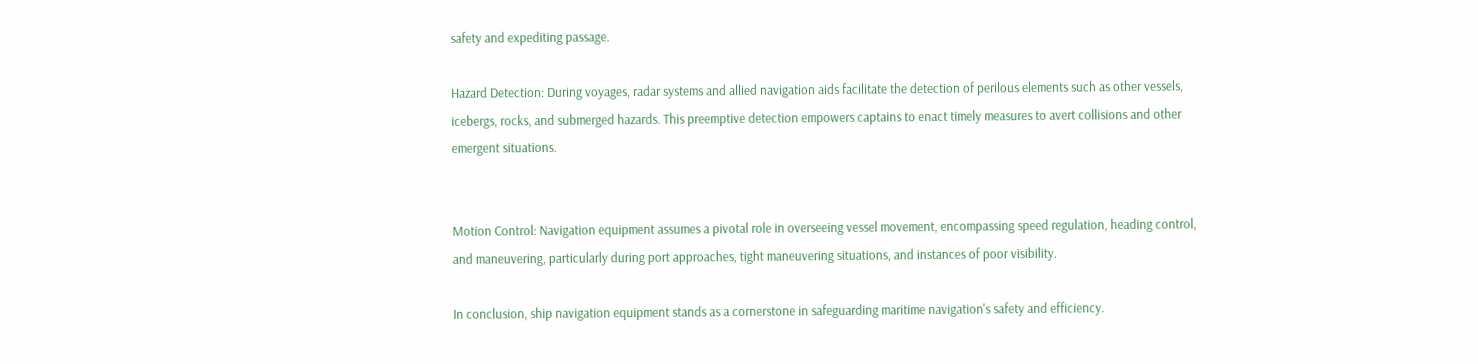safety and expediting passage.

Hazard Detection: During voyages, radar systems and allied navigation aids facilitate the detection of perilous elements such as other vessels, icebergs, rocks, and submerged hazards. This preemptive detection empowers captains to enact timely measures to avert collisions and other emergent situations.


Motion Control: Navigation equipment assumes a pivotal role in overseeing vessel movement, encompassing speed regulation, heading control, and maneuvering, particularly during port approaches, tight maneuvering situations, and instances of poor visibility.

In conclusion, ship navigation equipment stands as a cornerstone in safeguarding maritime navigation's safety and efficiency.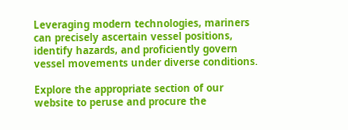Leveraging modern technologies, mariners can precisely ascertain vessel positions, identify hazards, and proficiently govern vessel movements under diverse conditions.

Explore the appropriate section of our website to peruse and procure the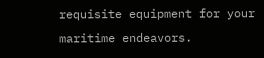requisite equipment for your maritime endeavors.